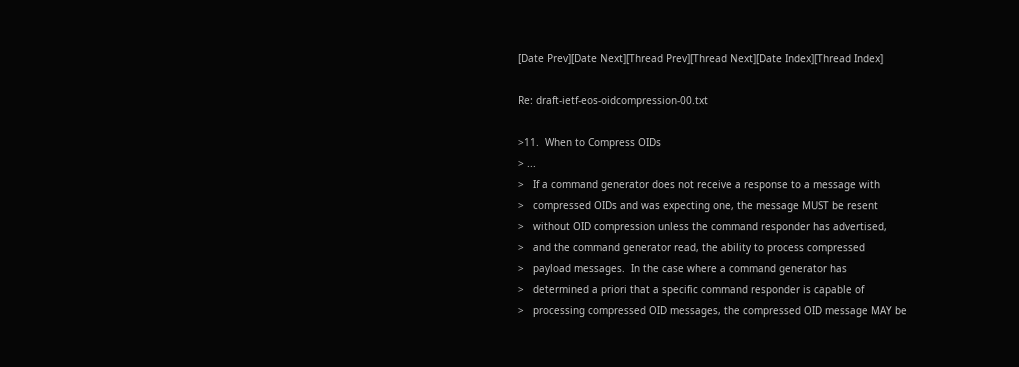[Date Prev][Date Next][Thread Prev][Thread Next][Date Index][Thread Index]

Re: draft-ietf-eos-oidcompression-00.txt

>11.  When to Compress OIDs
> ...
>   If a command generator does not receive a response to a message with
>   compressed OIDs and was expecting one, the message MUST be resent
>   without OID compression unless the command responder has advertised,
>   and the command generator read, the ability to process compressed
>   payload messages.  In the case where a command generator has
>   determined a priori that a specific command responder is capable of
>   processing compressed OID messages, the compressed OID message MAY be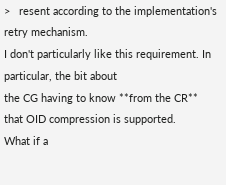>   resent according to the implementation's retry mechanism.
I don't particularly like this requirement. In particular, the bit about
the CG having to know **from the CR** that OID compression is supported.
What if a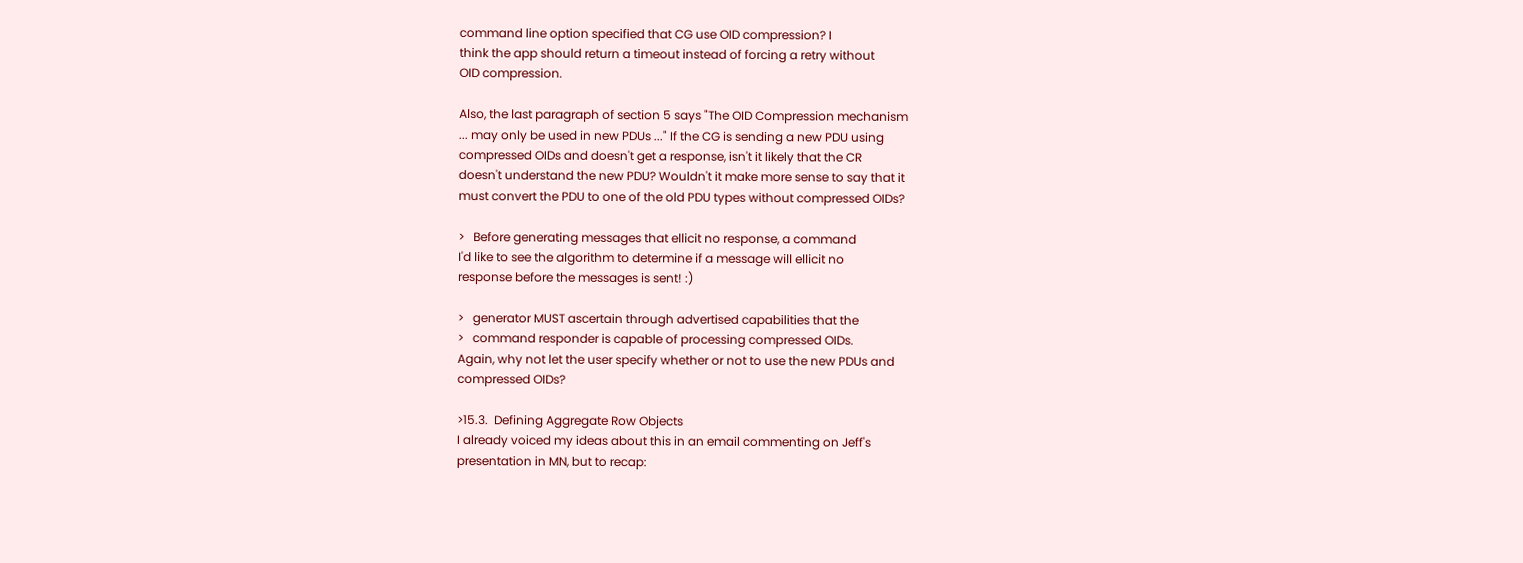command line option specified that CG use OID compression? I
think the app should return a timeout instead of forcing a retry without
OID compression.

Also, the last paragraph of section 5 says "The OID Compression mechanism
... may only be used in new PDUs ..." If the CG is sending a new PDU using
compressed OIDs and doesn't get a response, isn't it likely that the CR
doesn't understand the new PDU? Wouldn't it make more sense to say that it
must convert the PDU to one of the old PDU types without compressed OIDs?

>   Before generating messages that ellicit no response, a command
I'd like to see the algorithm to determine if a message will ellicit no
response before the messages is sent! :)

>   generator MUST ascertain through advertised capabilities that the
>   command responder is capable of processing compressed OIDs.
Again, why not let the user specify whether or not to use the new PDUs and
compressed OIDs?

>15.3.  Defining Aggregate Row Objects
I already voiced my ideas about this in an email commenting on Jeff's
presentation in MN, but to recap: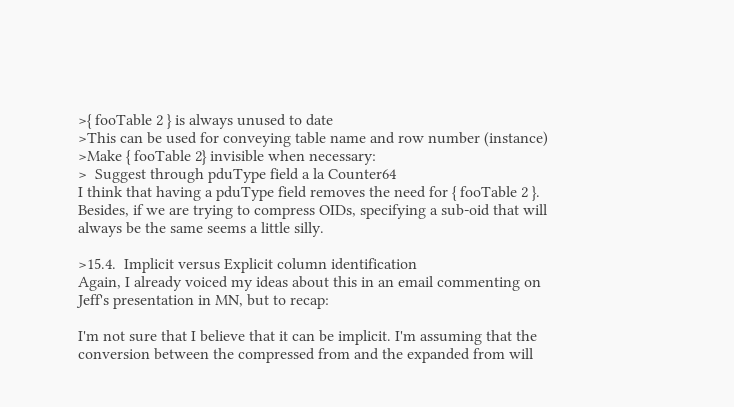>{ fooTable 2 } is always unused to date
>This can be used for conveying table name and row number (instance)
>Make { fooTable 2} invisible when necessary:
>  Suggest through pduType field a la Counter64
I think that having a pduType field removes the need for { fooTable 2 }.
Besides, if we are trying to compress OIDs, specifying a sub-oid that will
always be the same seems a little silly.

>15.4.  Implicit versus Explicit column identification
Again, I already voiced my ideas about this in an email commenting on
Jeff's presentation in MN, but to recap:

I'm not sure that I believe that it can be implicit. I'm assuming that the
conversion between the compressed from and the expanded from will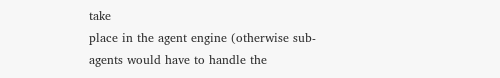take
place in the agent engine (otherwise sub-agents would have to handle the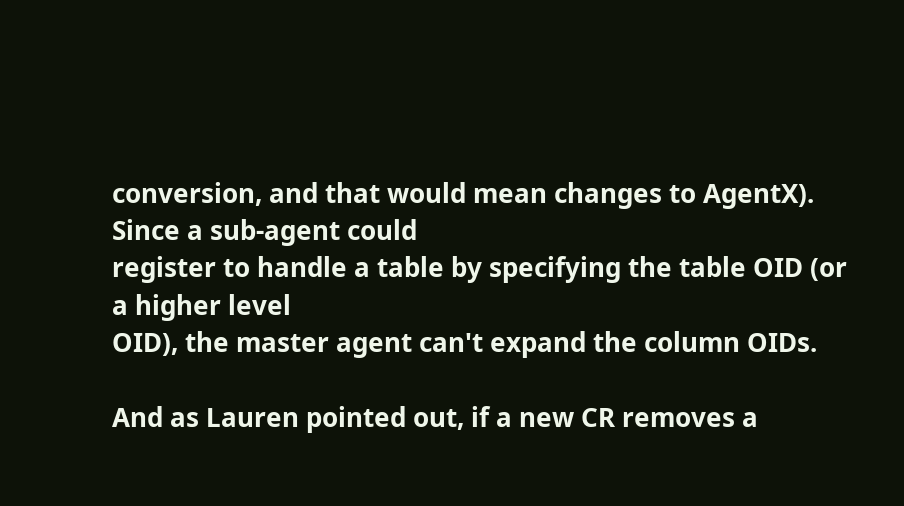conversion, and that would mean changes to AgentX). Since a sub-agent could
register to handle a table by specifying the table OID (or a higher level
OID), the master agent can't expand the column OIDs.

And as Lauren pointed out, if a new CR removes a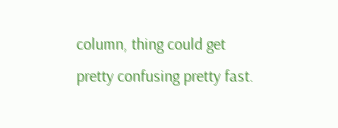column, thing could get
pretty confusing pretty fast.